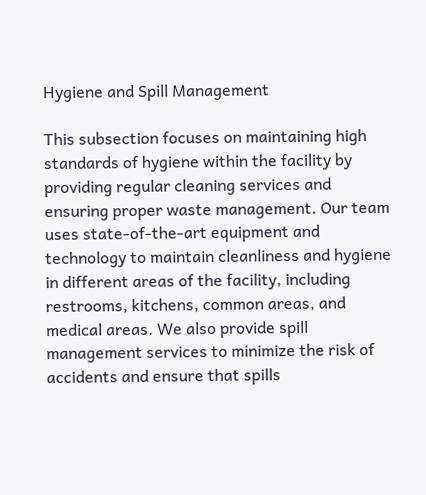Hygiene and Spill Management

This subsection focuses on maintaining high standards of hygiene within the facility by providing regular cleaning services and ensuring proper waste management. Our team uses state-of-the-art equipment and technology to maintain cleanliness and hygiene in different areas of the facility, including restrooms, kitchens, common areas, and medical areas. We also provide spill management services to minimize the risk of accidents and ensure that spills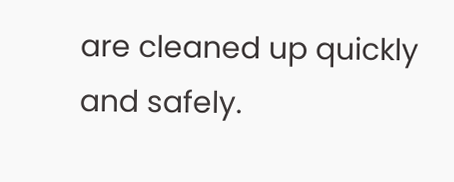are cleaned up quickly and safely.